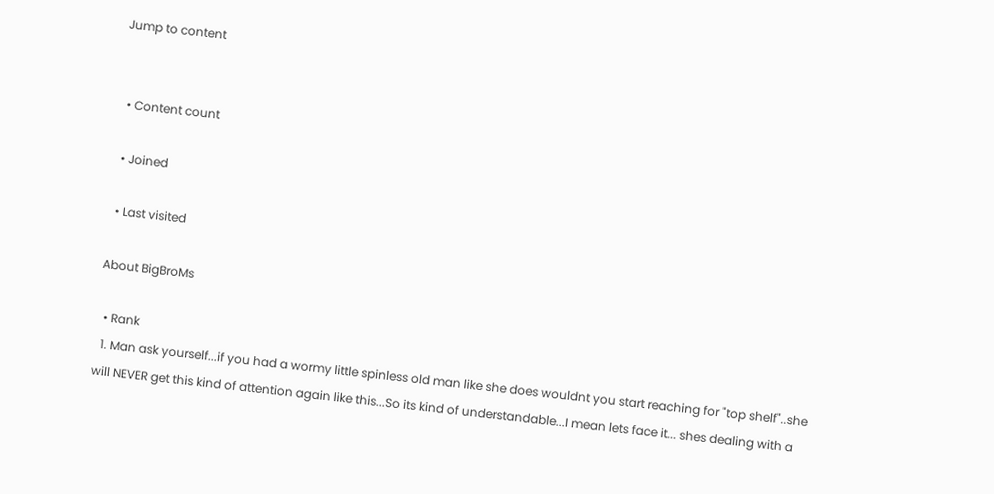Jump to content


  • Content count

  • Joined

  • Last visited

About BigBroMs

  • Rank
  1. Man ask yourself...if you had a wormy little spinless old man like she does wouldnt you start reaching for "top shelf"..she will NEVER get this kind of attention again like this...So its kind of understandable...I mean lets face it... shes dealing with a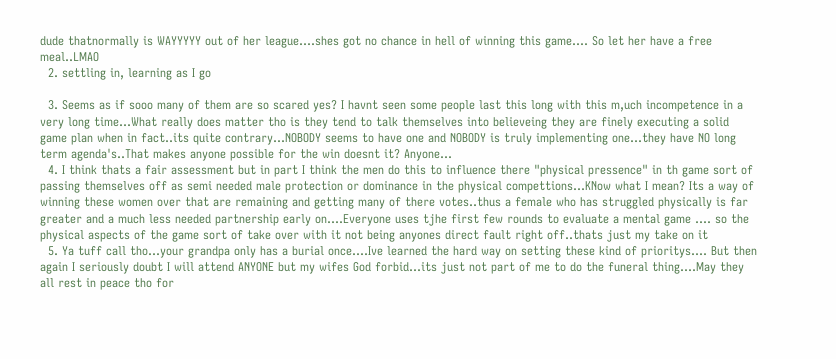dude thatnormally is WAYYYYY out of her league....shes got no chance in hell of winning this game.... So let her have a free meal..LMAO
  2. settling in, learning as I go

  3. Seems as if sooo many of them are so scared yes? I havnt seen some people last this long with this m,uch incompetence in a very long time...What really does matter tho is they tend to talk themselves into believeing they are finely executing a solid game plan when in fact..its quite contrary...NOBODY seems to have one and NOBODY is truly implementing one...they have NO long term agenda's..That makes anyone possible for the win doesnt it? Anyone...
  4. I think thats a fair assessment but in part I think the men do this to influence there "physical pressence" in th game sort of passing themselves off as semi needed male protection or dominance in the physical compettions...KNow what I mean? Its a way of winning these women over that are remaining and getting many of there votes..thus a female who has struggled physically is far greater and a much less needed partnership early on....Everyone uses tjhe first few rounds to evaluate a mental game .... so the physical aspects of the game sort of take over with it not being anyones direct fault right off..thats just my take on it
  5. Ya tuff call tho...your grandpa only has a burial once....Ive learned the hard way on setting these kind of prioritys.... But then again I seriously doubt I will attend ANYONE but my wifes God forbid...its just not part of me to do the funeral thing....May they all rest in peace tho for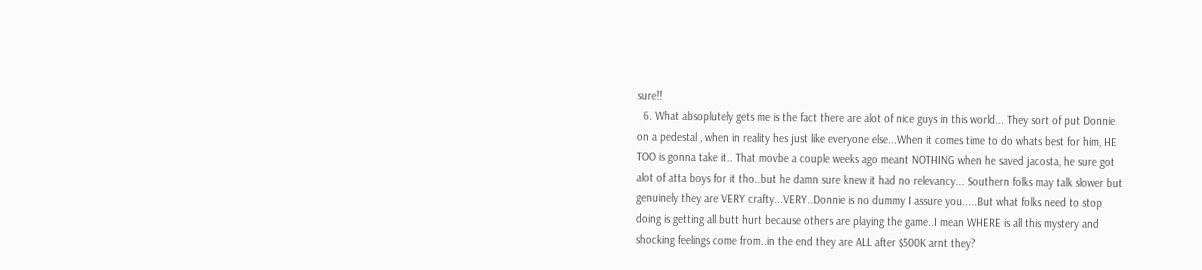sure!!
  6. What absoplutely gets me is the fact there are alot of nice guys in this world... They sort of put Donnie on a pedestal , when in reality hes just like everyone else...When it comes time to do whats best for him, HE TOO is gonna take it.. That movbe a couple weeks ago meant NOTHING when he saved jacosta, he sure got alot of atta boys for it tho..but he damn sure knew it had no relevancy... Southern folks may talk slower but genuinely they are VERY crafty...VERY..Donnie is no dummy I assure you.....But what folks need to stop doing is getting all butt hurt because others are playing the game..I mean WHERE is all this mystery and shocking feelings come from..in the end they are ALL after $500K arnt they?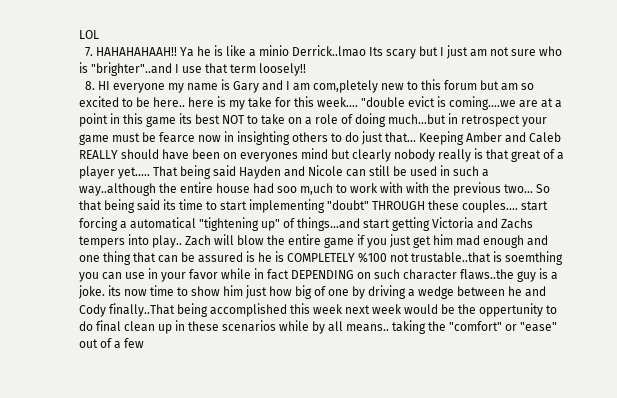LOL
  7. HAHAHAHAAH!! Ya he is like a minio Derrick..lmao Its scary but I just am not sure who is "brighter"..and I use that term loosely!!
  8. HI everyone my name is Gary and I am com,pletely new to this forum but am so excited to be here.. here is my take for this week.... "double evict is coming....we are at a point in this game its best NOT to take on a role of doing much...but in retrospect your game must be fearce now in insighting others to do just that... Keeping Amber and Caleb REALLY should have been on everyones mind but clearly nobody really is that great of a player yet..... That being said Hayden and Nicole can still be used in such a way..although the entire house had soo m,uch to work with with the previous two... So that being said its time to start implementing "doubt" THROUGH these couples.... start forcing a automatical "tightening up" of things...and start getting Victoria and Zachs tempers into play.. Zach will blow the entire game if you just get him mad enough and one thing that can be assured is he is COMPLETELY %100 not trustable..that is soemthing you can use in your favor while in fact DEPENDING on such character flaws..the guy is a joke. its now time to show him just how big of one by driving a wedge between he and Cody finally..That being accomplished this week next week would be the oppertunity to do final clean up in these scenarios while by all means.. taking the "comfort" or "ease" out of a few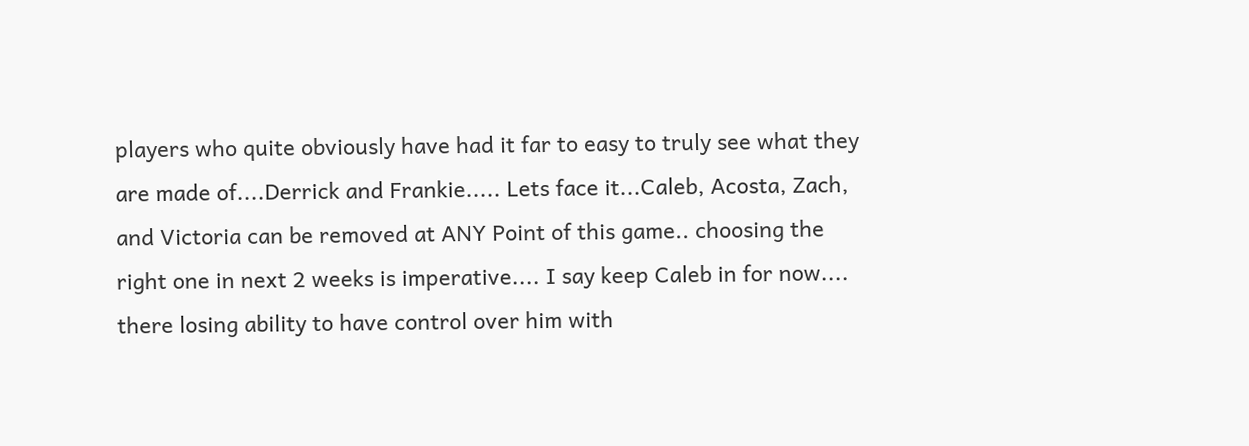players who quite obviously have had it far to easy to truly see what they are made of....Derrick and Frankie..... Lets face it...Caleb, Acosta, Zach, and Victoria can be removed at ANY Point of this game.. choosing the right one in next 2 weeks is imperative.... I say keep Caleb in for now.... there losing ability to have control over him with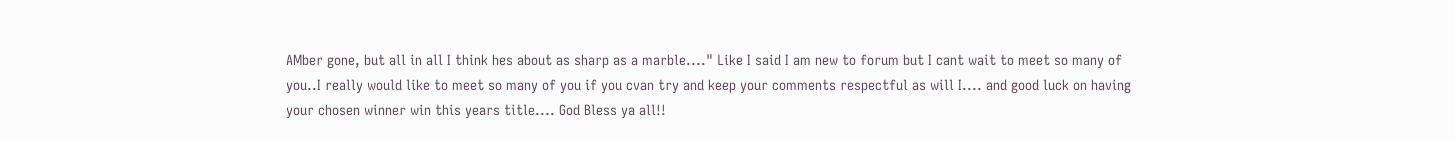AMber gone, but all in all I think hes about as sharp as a marble...." Like I said I am new to forum but I cant wait to meet so many of you..I really would like to meet so many of you if you cvan try and keep your comments respectful as will I.... and good luck on having your chosen winner win this years title.... God Bless ya all!!